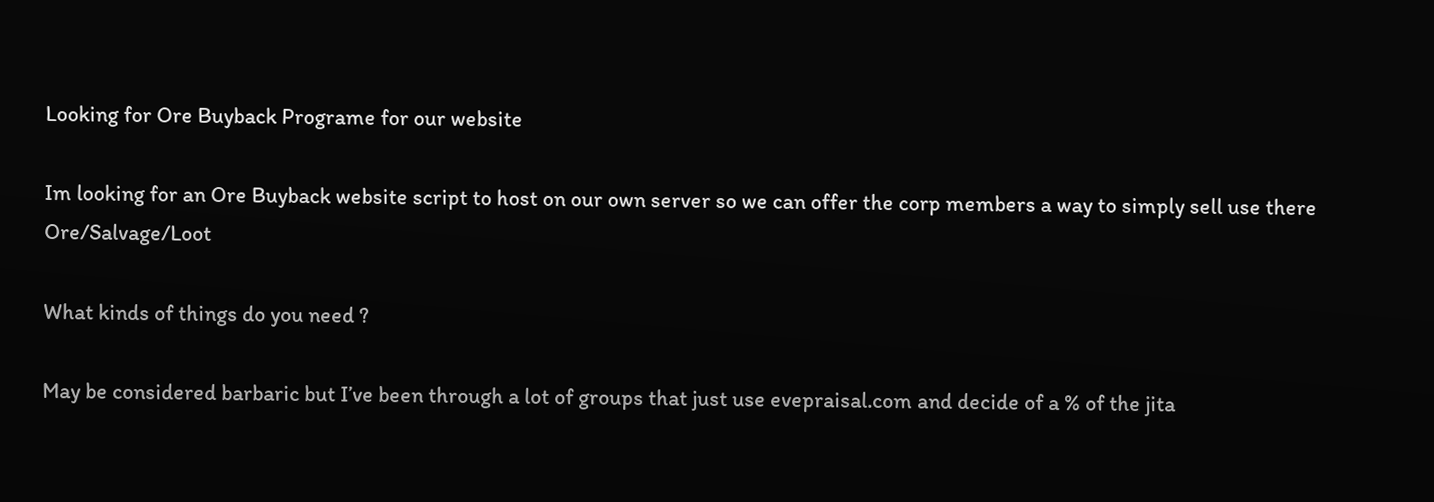Looking for Ore Buyback Programe for our website

Im looking for an Ore Buyback website script to host on our own server so we can offer the corp members a way to simply sell use there Ore/Salvage/Loot

What kinds of things do you need ?

May be considered barbaric but I’ve been through a lot of groups that just use evepraisal.com and decide of a % of the jita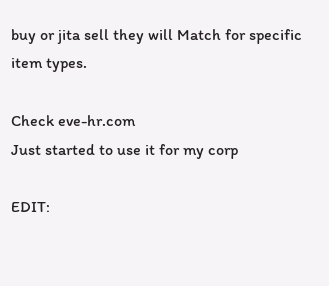buy or jita sell they will Match for specific item types.

Check eve-hr.com
Just started to use it for my corp

EDIT: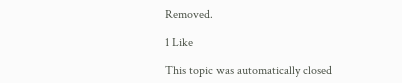Removed.

1 Like

This topic was automatically closed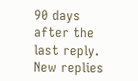90 days after the last reply. New replies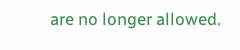are no longer allowed.